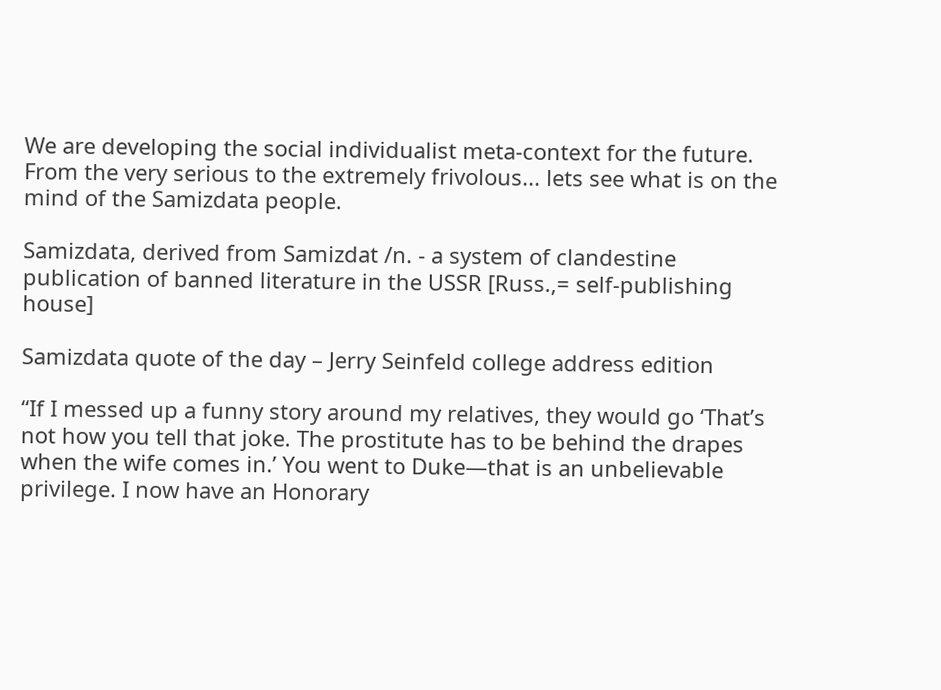We are developing the social individualist meta-context for the future. From the very serious to the extremely frivolous... lets see what is on the mind of the Samizdata people.

Samizdata, derived from Samizdat /n. - a system of clandestine publication of banned literature in the USSR [Russ.,= self-publishing house]

Samizdata quote of the day – Jerry Seinfeld college address edition

“If I messed up a funny story around my relatives, they would go ‘That’s not how you tell that joke. The prostitute has to be behind the drapes when the wife comes in.’ You went to Duke—that is an unbelievable privilege. I now have an Honorary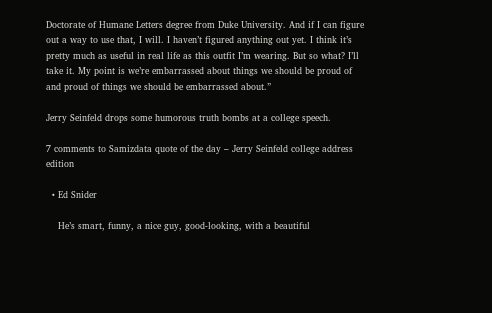Doctorate of Humane Letters degree from Duke University. And if I can figure out a way to use that, I will. I haven’t figured anything out yet. I think it’s pretty much as useful in real life as this outfit I’m wearing. But so what? I’ll take it. My point is we’re embarrassed about things we should be proud of and proud of things we should be embarrassed about.”

Jerry Seinfeld drops some humorous truth bombs at a college speech.

7 comments to Samizdata quote of the day – Jerry Seinfeld college address edition

  • Ed Snider

    He’s smart, funny, a nice guy, good-looking, with a beautiful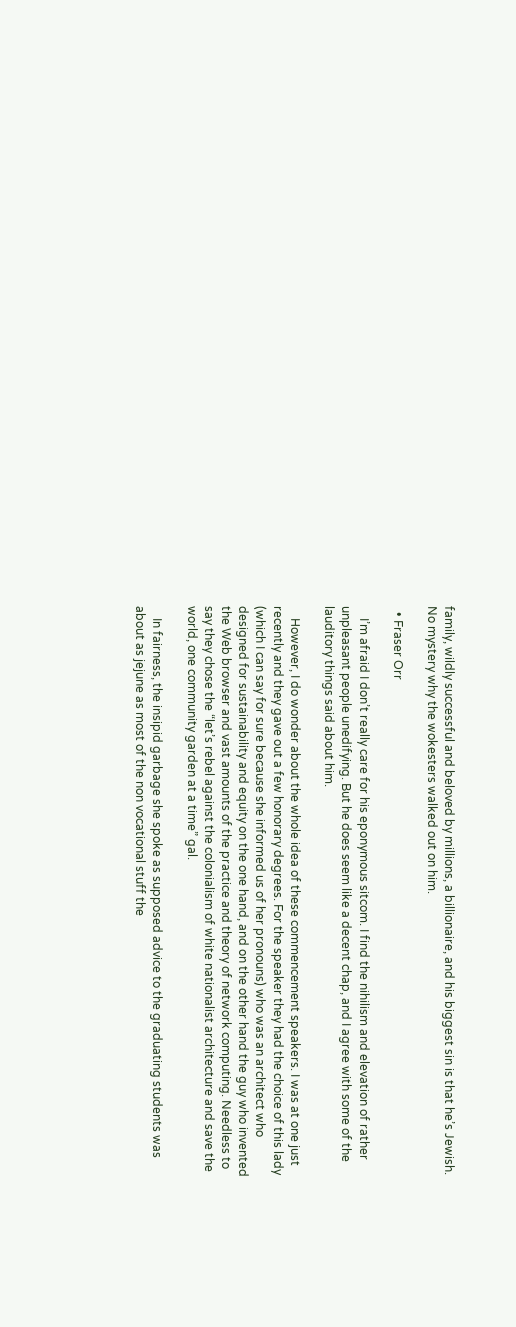family, wildly successful and beloved by millions, a billionaire, and his biggest sin is that he’s Jewish. No mystery why the wokesters walked out on him.

  • Fraser Orr

    I’m afraid I don’t really care for his eponymous sitcom. I find the nihilism and elevation of rather unpleasant people unedifying. But he does seem like a decent chap, and I agree with some of the lauditory things said about him.

    However, I do wonder about the whole idea of these commencement speakers. I was at one just recently and they gave out a few honorary degrees. For the speaker they had the choice of this lady (which I can say for sure because she informed us of her pronouns) who was an architect who designed for sustainability and equity on the one hand, and on the other hand the guy who invented the Web browser and vast amounts of the practice and theory of network computing. Needless to say they chose the “let’s rebel against the colonialism of white nationalist architecture and save the world, one community garden at a time” gal.

    In fairness, the insipid garbage she spoke as supposed advice to the graduating students was about as jejune as most of the non vocational stuff the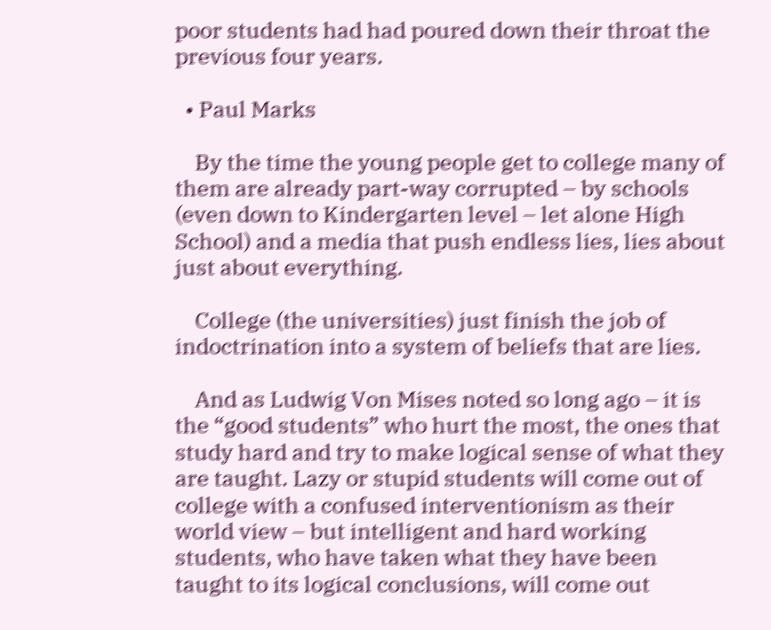poor students had had poured down their throat the previous four years.

  • Paul Marks

    By the time the young people get to college many of them are already part-way corrupted – by schools (even down to Kindergarten level – let alone High School) and a media that push endless lies, lies about just about everything.

    College (the universities) just finish the job of indoctrination into a system of beliefs that are lies.

    And as Ludwig Von Mises noted so long ago – it is the “good students” who hurt the most, the ones that study hard and try to make logical sense of what they are taught. Lazy or stupid students will come out of college with a confused interventionism as their world view – but intelligent and hard working students, who have taken what they have been taught to its logical conclusions, will come out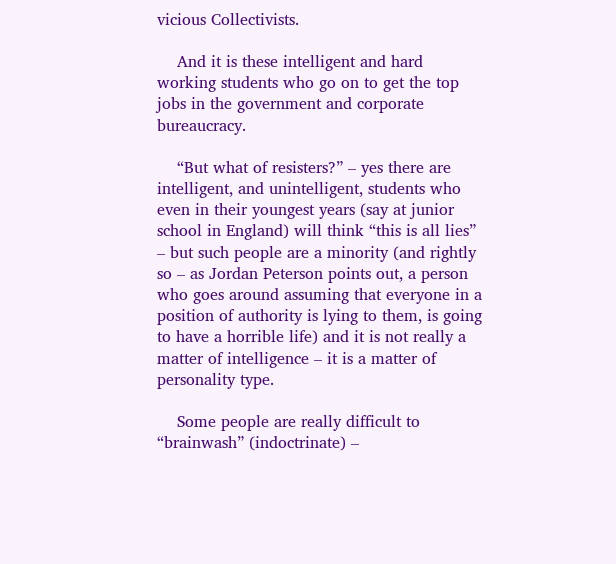vicious Collectivists.

    And it is these intelligent and hard working students who go on to get the top jobs in the government and corporate bureaucracy.

    “But what of resisters?” – yes there are intelligent, and unintelligent, students who even in their youngest years (say at junior school in England) will think “this is all lies” – but such people are a minority (and rightly so – as Jordan Peterson points out, a person who goes around assuming that everyone in a position of authority is lying to them, is going to have a horrible life) and it is not really a matter of intelligence – it is a matter of personality type.

    Some people are really difficult to “brainwash” (indoctrinate) –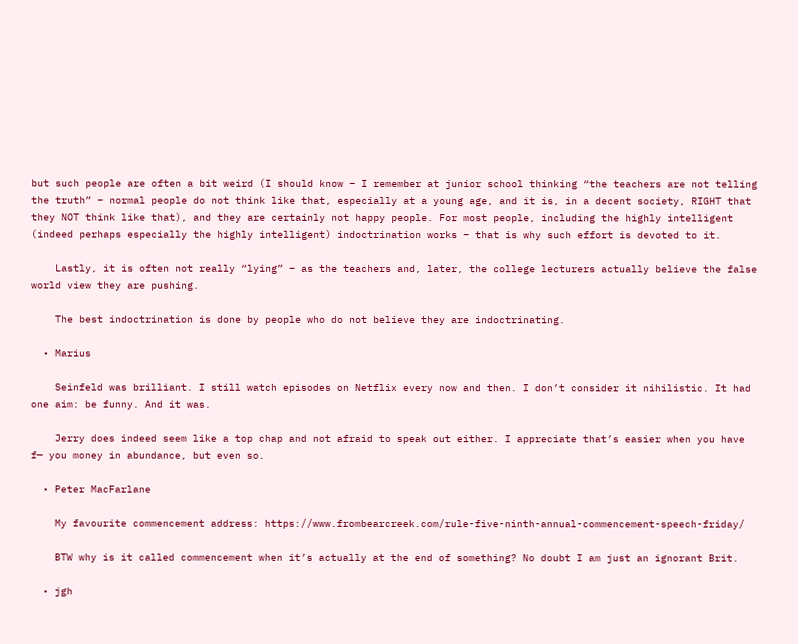but such people are often a bit weird (I should know – I remember at junior school thinking “the teachers are not telling the truth” – normal people do not think like that, especially at a young age, and it is, in a decent society, RIGHT that they NOT think like that), and they are certainly not happy people. For most people, including the highly intelligent (indeed perhaps especially the highly intelligent) indoctrination works – that is why such effort is devoted to it.

    Lastly, it is often not really “lying” – as the teachers and, later, the college lecturers actually believe the false world view they are pushing.

    The best indoctrination is done by people who do not believe they are indoctrinating.

  • Marius

    Seinfeld was brilliant. I still watch episodes on Netflix every now and then. I don’t consider it nihilistic. It had one aim: be funny. And it was.

    Jerry does indeed seem like a top chap and not afraid to speak out either. I appreciate that’s easier when you have f— you money in abundance, but even so.

  • Peter MacFarlane

    My favourite commencement address: https://www.frombearcreek.com/rule-five-ninth-annual-commencement-speech-friday/

    BTW why is it called commencement when it’s actually at the end of something? No doubt I am just an ignorant Brit.

  • jgh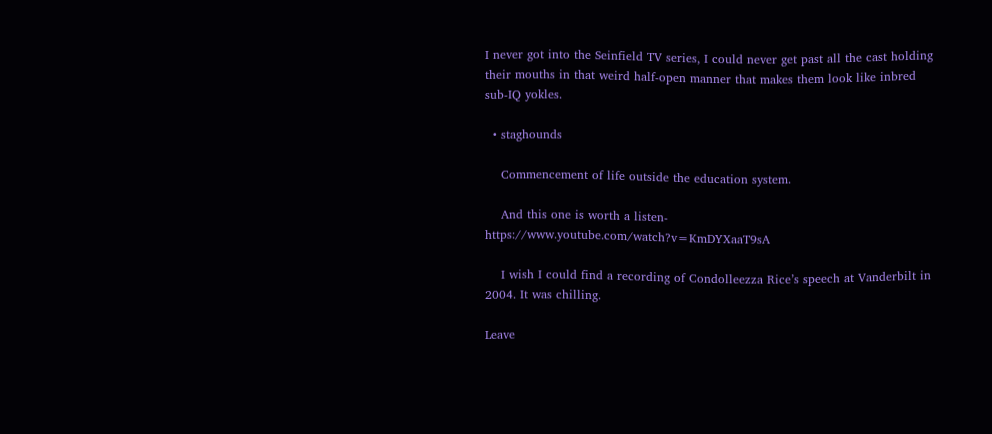I never got into the Seinfield TV series, I could never get past all the cast holding their mouths in that weird half-open manner that makes them look like inbred sub-IQ yokles.

  • staghounds

    Commencement of life outside the education system.

    And this one is worth a listen- https://www.youtube.com/watch?v=KmDYXaaT9sA

    I wish I could find a recording of Condolleezza Rice’s speech at Vanderbilt in 2004. It was chilling.

Leave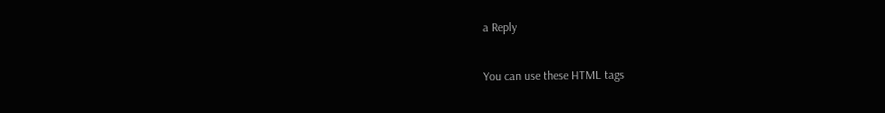a Reply

You can use these HTML tags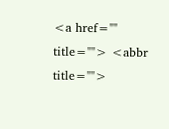<a href="" title=""> <abbr title="">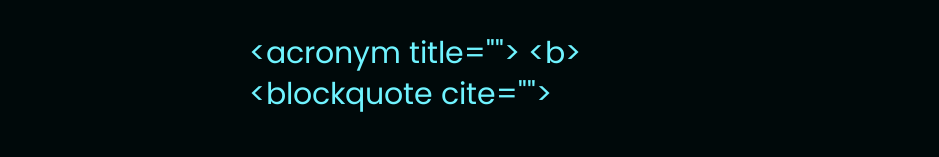<acronym title=""> <b> <blockquote cite="">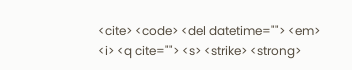<cite> <code> <del datetime=""> <em> <i> <q cite=""> <s> <strike> <strong>